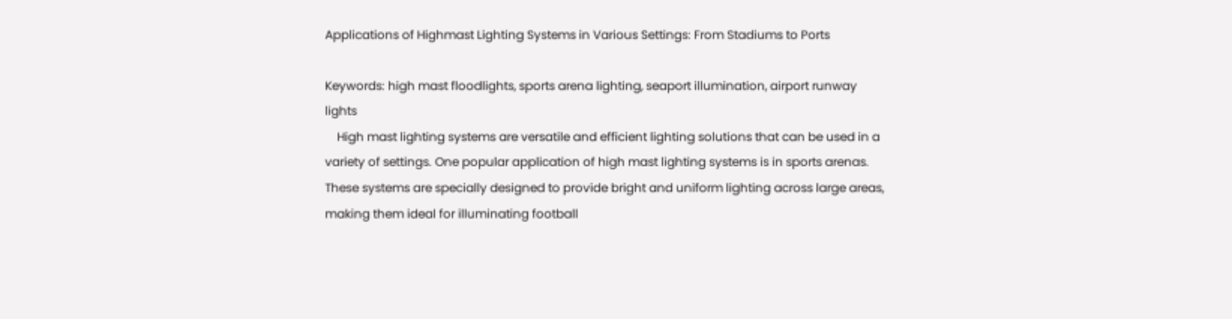Applications of Highmast Lighting Systems in Various Settings: From Stadiums to Ports

Keywords: high mast floodlights, sports arena lighting, seaport illumination, airport runway lights
    High mast lighting systems are versatile and efficient lighting solutions that can be used in a variety of settings. One popular application of high mast lighting systems is in sports arenas. These systems are specially designed to provide bright and uniform lighting across large areas, making them ideal for illuminating football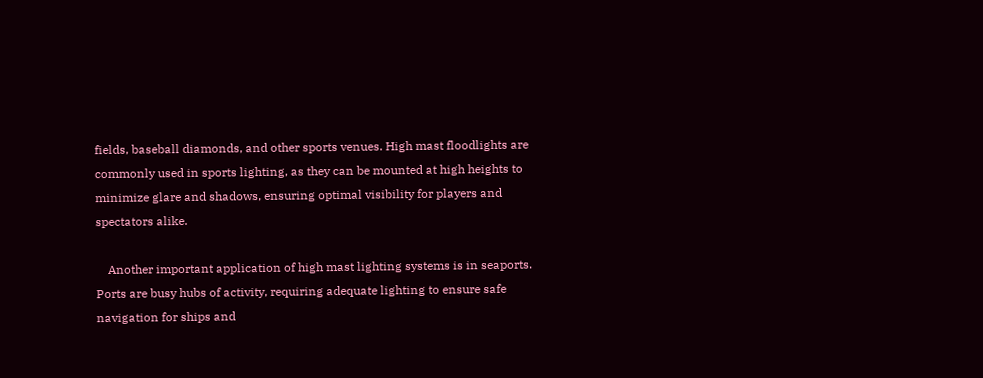fields, baseball diamonds, and other sports venues. High mast floodlights are commonly used in sports lighting, as they can be mounted at high heights to minimize glare and shadows, ensuring optimal visibility for players and spectators alike.

    Another important application of high mast lighting systems is in seaports. Ports are busy hubs of activity, requiring adequate lighting to ensure safe navigation for ships and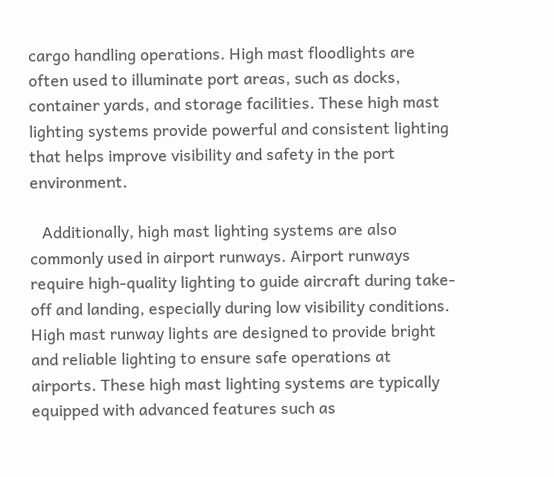cargo handling operations. High mast floodlights are often used to illuminate port areas, such as docks, container yards, and storage facilities. These high mast lighting systems provide powerful and consistent lighting that helps improve visibility and safety in the port environment.

   Additionally, high mast lighting systems are also commonly used in airport runways. Airport runways require high-quality lighting to guide aircraft during take-off and landing, especially during low visibility conditions. High mast runway lights are designed to provide bright and reliable lighting to ensure safe operations at airports. These high mast lighting systems are typically equipped with advanced features such as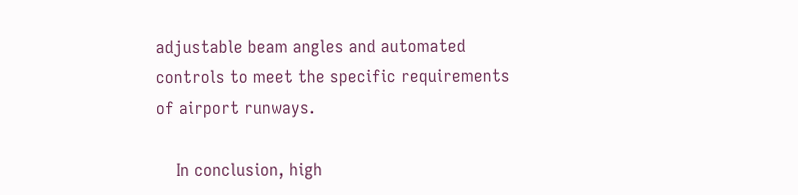adjustable beam angles and automated controls to meet the specific requirements of airport runways.

    In conclusion, high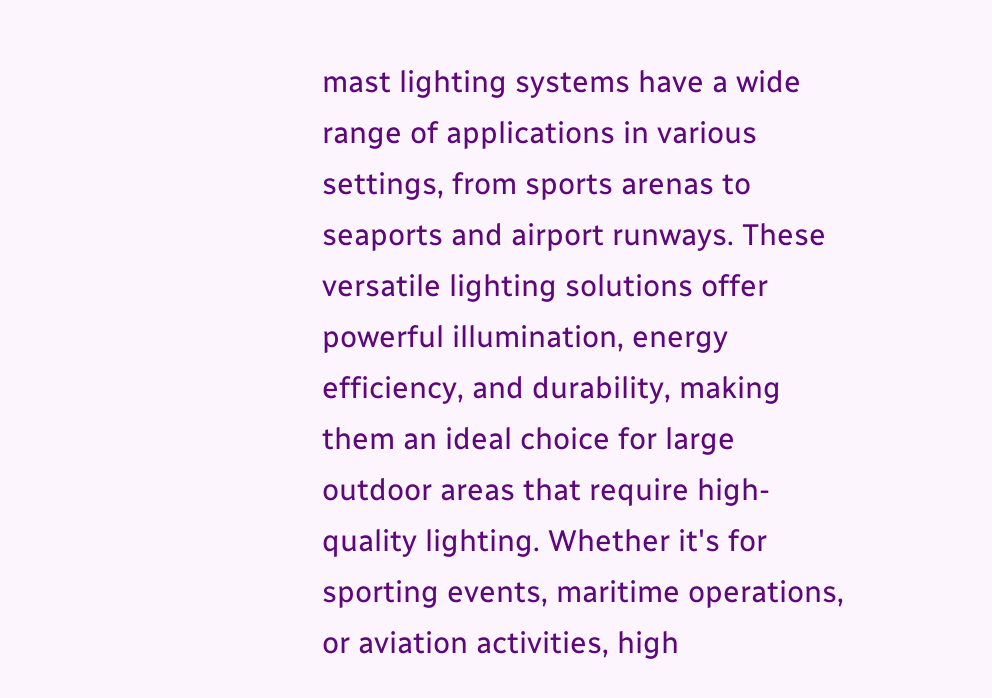mast lighting systems have a wide range of applications in various settings, from sports arenas to seaports and airport runways. These versatile lighting solutions offer powerful illumination, energy efficiency, and durability, making them an ideal choice for large outdoor areas that require high-quality lighting. Whether it's for sporting events, maritime operations, or aviation activities, high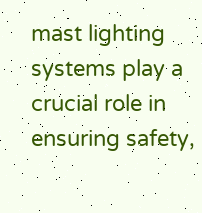mast lighting systems play a crucial role in ensuring safety,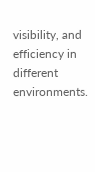visibility, and efficiency in different environments.